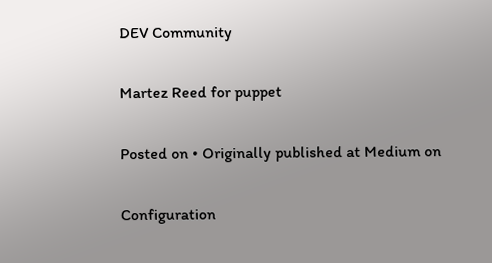DEV Community

Martez Reed for puppet

Posted on • Originally published at Medium on

Configuration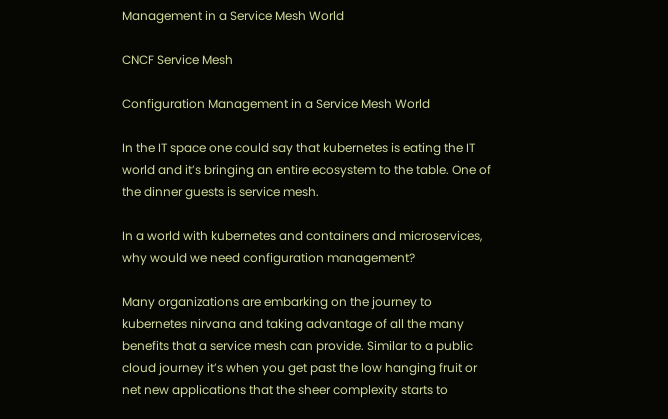Management in a Service Mesh World

CNCF Service Mesh

Configuration Management in a Service Mesh World

In the IT space one could say that kubernetes is eating the IT world and it’s bringing an entire ecosystem to the table. One of the dinner guests is service mesh.

In a world with kubernetes and containers and microservices, why would we need configuration management?

Many organizations are embarking on the journey to kubernetes nirvana and taking advantage of all the many benefits that a service mesh can provide. Similar to a public cloud journey it’s when you get past the low hanging fruit or net new applications that the sheer complexity starts to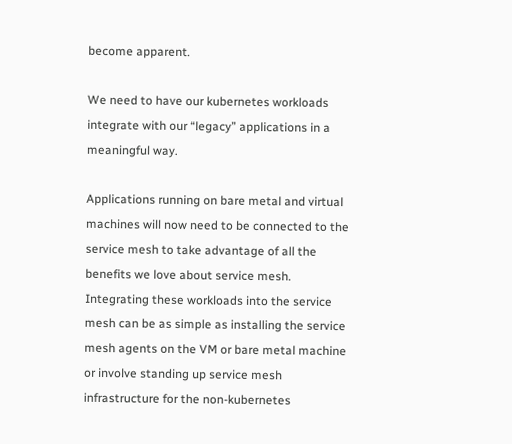become apparent.

We need to have our kubernetes workloads integrate with our “legacy” applications in a meaningful way.

Applications running on bare metal and virtual machines will now need to be connected to the service mesh to take advantage of all the benefits we love about service mesh. Integrating these workloads into the service mesh can be as simple as installing the service mesh agents on the VM or bare metal machine or involve standing up service mesh infrastructure for the non-kubernetes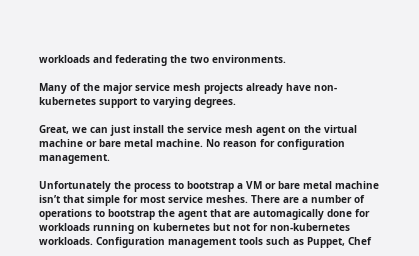workloads and federating the two environments.

Many of the major service mesh projects already have non-kubernetes support to varying degrees.

Great, we can just install the service mesh agent on the virtual machine or bare metal machine. No reason for configuration management.

Unfortunately the process to bootstrap a VM or bare metal machine isn’t that simple for most service meshes. There are a number of operations to bootstrap the agent that are automagically done for workloads running on kubernetes but not for non-kubernetes workloads. Configuration management tools such as Puppet, Chef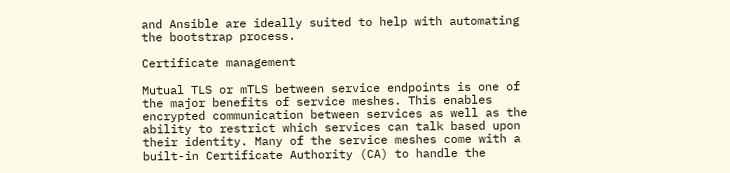and Ansible are ideally suited to help with automating the bootstrap process.

Certificate management

Mutual TLS or mTLS between service endpoints is one of the major benefits of service meshes. This enables encrypted communication between services as well as the ability to restrict which services can talk based upon their identity. Many of the service meshes come with a built-in Certificate Authority (CA) to handle the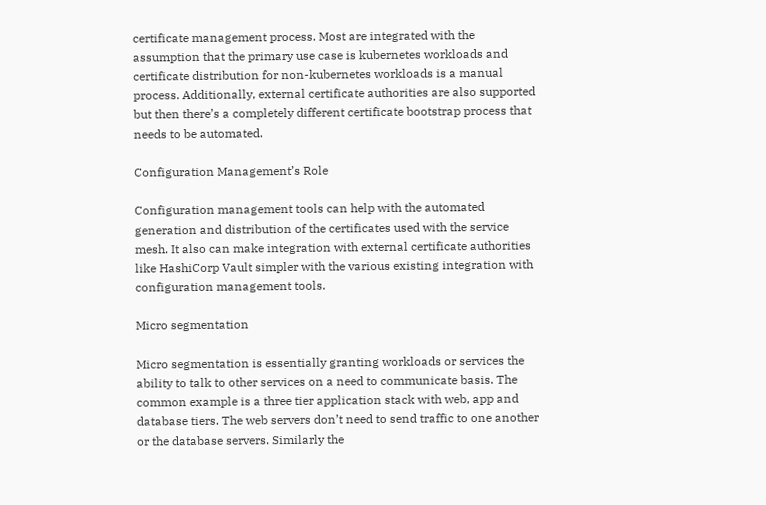certificate management process. Most are integrated with the assumption that the primary use case is kubernetes workloads and certificate distribution for non-kubernetes workloads is a manual process. Additionally, external certificate authorities are also supported but then there’s a completely different certificate bootstrap process that needs to be automated.

Configuration Management’s Role

Configuration management tools can help with the automated generation and distribution of the certificates used with the service mesh. It also can make integration with external certificate authorities like HashiCorp Vault simpler with the various existing integration with configuration management tools.

Micro segmentation

Micro segmentation is essentially granting workloads or services the ability to talk to other services on a need to communicate basis. The common example is a three tier application stack with web, app and database tiers. The web servers don’t need to send traffic to one another or the database servers. Similarly the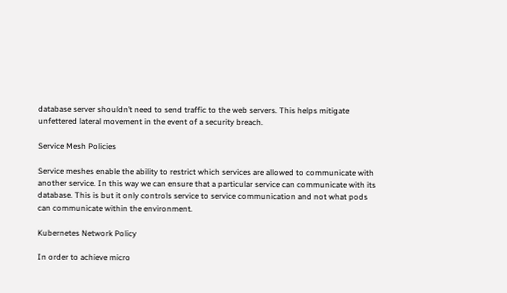database server shouldn’t need to send traffic to the web servers. This helps mitigate unfettered lateral movement in the event of a security breach.

Service Mesh Policies

Service meshes enable the ability to restrict which services are allowed to communicate with another service. In this way we can ensure that a particular service can communicate with its database. This is but it only controls service to service communication and not what pods can communicate within the environment.

Kubernetes Network Policy

In order to achieve micro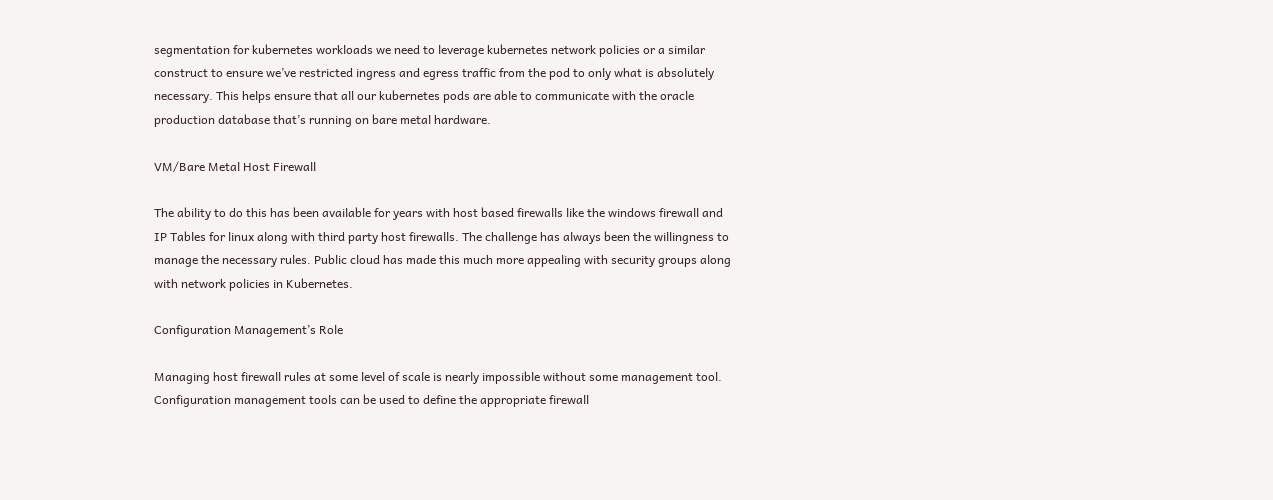segmentation for kubernetes workloads we need to leverage kubernetes network policies or a similar construct to ensure we’ve restricted ingress and egress traffic from the pod to only what is absolutely necessary. This helps ensure that all our kubernetes pods are able to communicate with the oracle production database that’s running on bare metal hardware.

VM/Bare Metal Host Firewall

The ability to do this has been available for years with host based firewalls like the windows firewall and IP Tables for linux along with third party host firewalls. The challenge has always been the willingness to manage the necessary rules. Public cloud has made this much more appealing with security groups along with network policies in Kubernetes.

Configuration Management’s Role

Managing host firewall rules at some level of scale is nearly impossible without some management tool. Configuration management tools can be used to define the appropriate firewall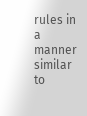rules in a manner similar to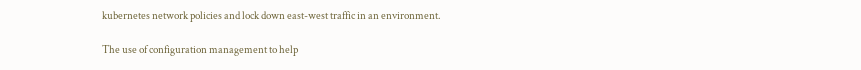kubernetes network policies and lock down east-west traffic in an environment.

The use of configuration management to help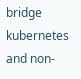bridge kubernetes and non-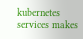kubernetes services makes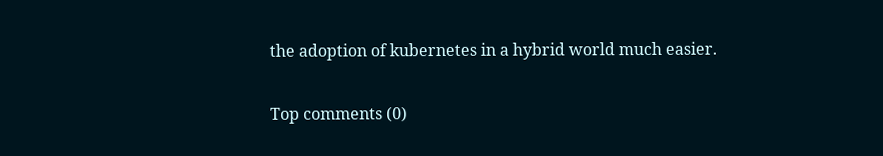the adoption of kubernetes in a hybrid world much easier.

Top comments (0)